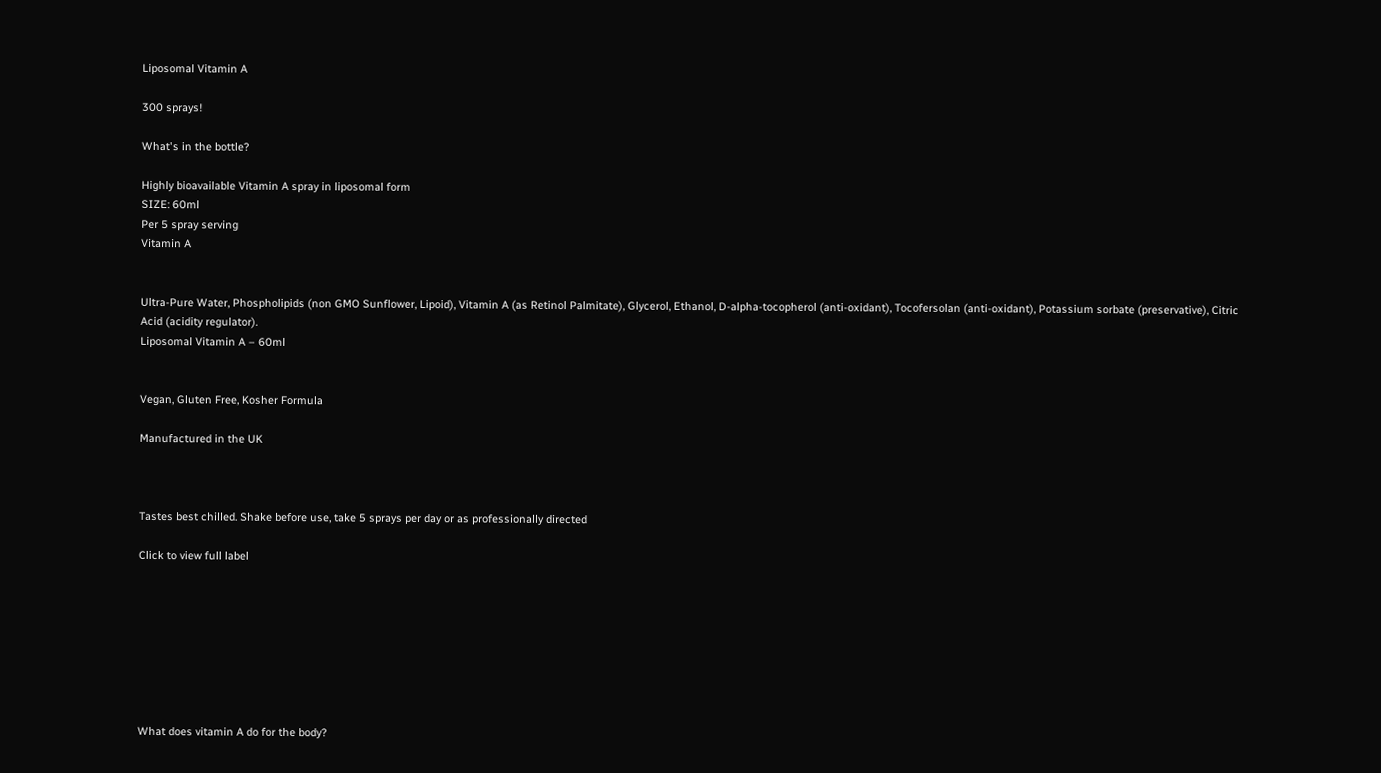Liposomal Vitamin A

300 sprays!

What's in the bottle?

Highly bioavailable Vitamin A spray in liposomal form
SIZE: 60ml
Per 5 spray serving
Vitamin A


Ultra-Pure Water, Phospholipids (non GMO Sunflower, Lipoid), Vitamin A (as Retinol Palmitate), Glycerol, Ethanol, D-alpha-tocopherol (anti-oxidant), Tocofersolan (anti-oxidant), Potassium sorbate (preservative), Citric Acid (acidity regulator).
Liposomal Vitamin A – 60ml


Vegan, Gluten Free, Kosher Formula

Manufactured in the UK



Tastes best chilled. Shake before use, take 5 sprays per day or as professionally directed

Click to view full label








What does vitamin A do for the body?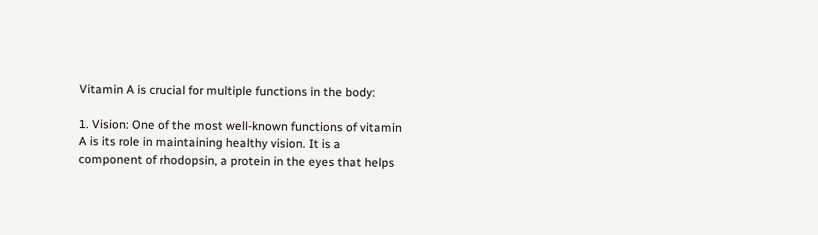Vitamin A is crucial for multiple functions in the body:

1. Vision: One of the most well-known functions of vitamin A is its role in maintaining healthy vision. It is a component of rhodopsin, a protein in the eyes that helps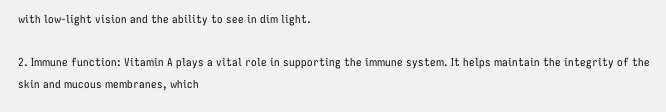with low-light vision and the ability to see in dim light.

2. Immune function: Vitamin A plays a vital role in supporting the immune system. It helps maintain the integrity of the skin and mucous membranes, which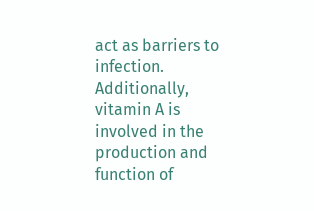act as barriers to infection. Additionally, vitamin A is involved in the production and function of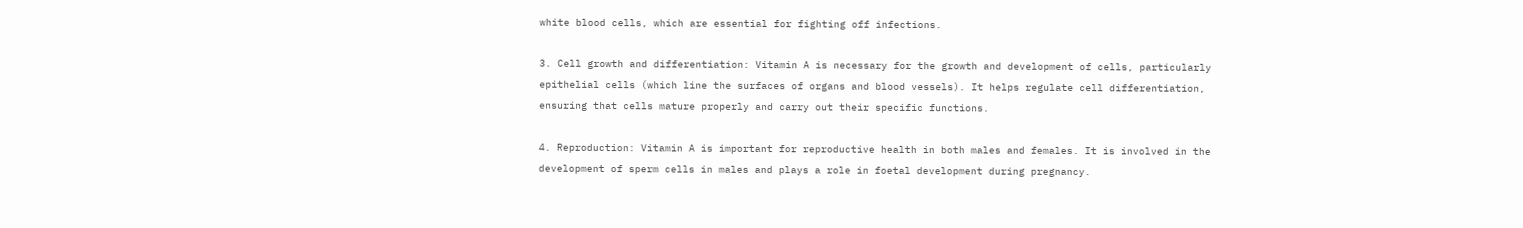white blood cells, which are essential for fighting off infections.

3. Cell growth and differentiation: Vitamin A is necessary for the growth and development of cells, particularly epithelial cells (which line the surfaces of organs and blood vessels). It helps regulate cell differentiation, ensuring that cells mature properly and carry out their specific functions.

4. Reproduction: Vitamin A is important for reproductive health in both males and females. It is involved in the development of sperm cells in males and plays a role in foetal development during pregnancy.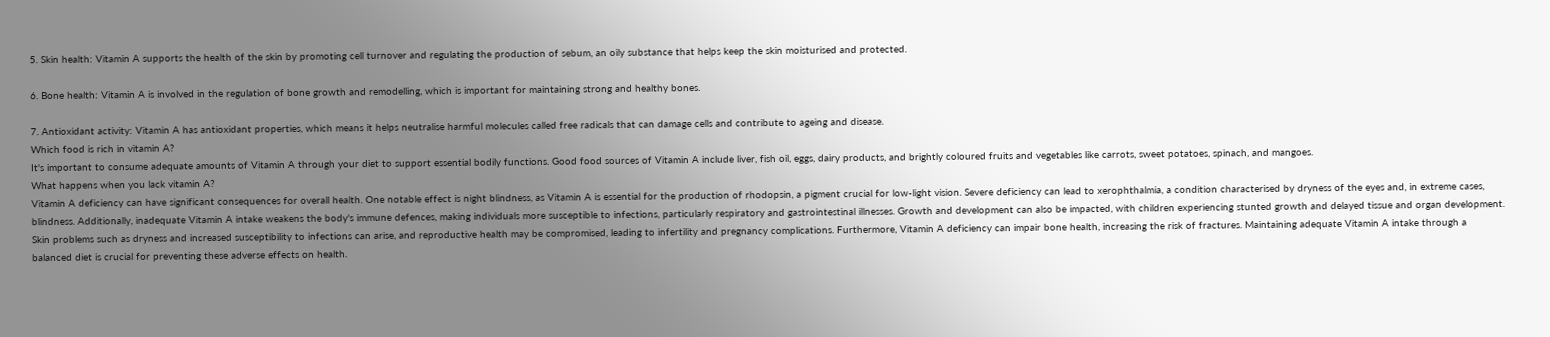5. Skin health: Vitamin A supports the health of the skin by promoting cell turnover and regulating the production of sebum, an oily substance that helps keep the skin moisturised and protected.

6. Bone health: Vitamin A is involved in the regulation of bone growth and remodelling, which is important for maintaining strong and healthy bones.

7. Antioxidant activity: Vitamin A has antioxidant properties, which means it helps neutralise harmful molecules called free radicals that can damage cells and contribute to ageing and disease.
Which food is rich in vitamin A?
It's important to consume adequate amounts of Vitamin A through your diet to support essential bodily functions. Good food sources of Vitamin A include liver, fish oil, eggs, dairy products, and brightly coloured fruits and vegetables like carrots, sweet potatoes, spinach, and mangoes.
What happens when you lack vitamin A?
Vitamin A deficiency can have significant consequences for overall health. One notable effect is night blindness, as Vitamin A is essential for the production of rhodopsin, a pigment crucial for low-light vision. Severe deficiency can lead to xerophthalmia, a condition characterised by dryness of the eyes and, in extreme cases, blindness. Additionally, inadequate Vitamin A intake weakens the body's immune defences, making individuals more susceptible to infections, particularly respiratory and gastrointestinal illnesses. Growth and development can also be impacted, with children experiencing stunted growth and delayed tissue and organ development. Skin problems such as dryness and increased susceptibility to infections can arise, and reproductive health may be compromised, leading to infertility and pregnancy complications. Furthermore, Vitamin A deficiency can impair bone health, increasing the risk of fractures. Maintaining adequate Vitamin A intake through a balanced diet is crucial for preventing these adverse effects on health.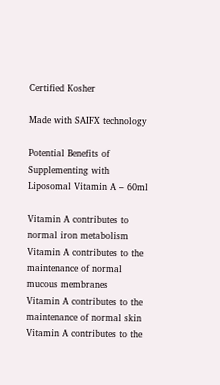Certified Kosher

Made with SAIFX technology

Potential Benefits of Supplementing with Liposomal Vitamin A – 60ml

Vitamin A contributes to normal iron metabolism
Vitamin A contributes to the maintenance of normal mucous membranes
Vitamin A contributes to the maintenance of normal skin
Vitamin A contributes to the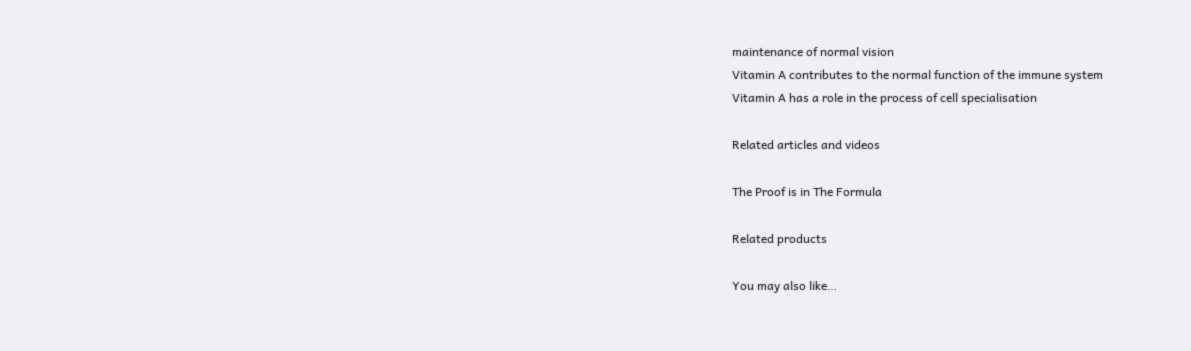maintenance of normal vision
Vitamin A contributes to the normal function of the immune system
Vitamin A has a role in the process of cell specialisation

Related articles and videos

The Proof is in The Formula

Related products

You may also like…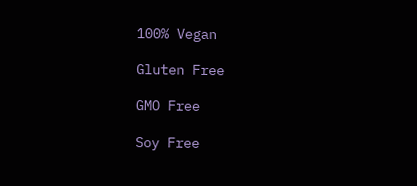100% Vegan

Gluten Free

GMO Free

Soy Free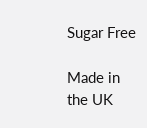Sugar Free

Made in the UK